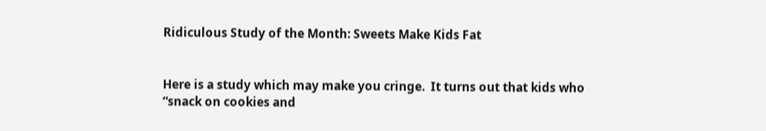Ridiculous Study of the Month: Sweets Make Kids Fat


Here is a study which may make you cringe.  It turns out that kids who “snack on cookies and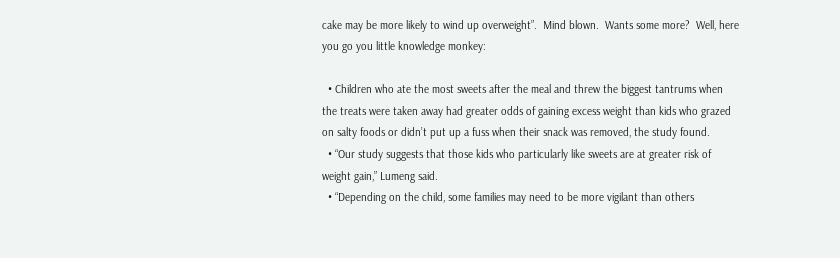cake may be more likely to wind up overweight”.  Mind blown.  Wants some more?  Well, here you go you little knowledge monkey:

  • Children who ate the most sweets after the meal and threw the biggest tantrums when the treats were taken away had greater odds of gaining excess weight than kids who grazed on salty foods or didn’t put up a fuss when their snack was removed, the study found.
  • “Our study suggests that those kids who particularly like sweets are at greater risk of weight gain,” Lumeng said.
  • “Depending on the child, some families may need to be more vigilant than others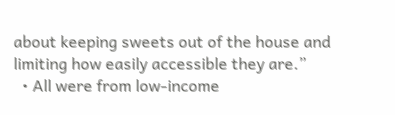about keeping sweets out of the house and limiting how easily accessible they are.”
  • All were from low-income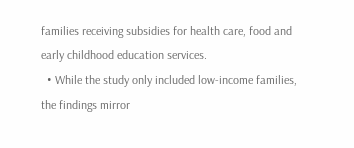families receiving subsidies for health care, food and early childhood education services.
  • While the study only included low-income families, the findings mirror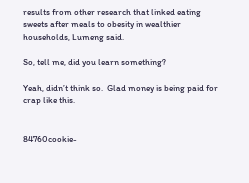results from other research that linked eating sweets after meals to obesity in wealthier households, Lumeng said.

So, tell me, did you learn something?

Yeah, didn’t think so.  Glad money is being paid for crap like this.


84760cookie-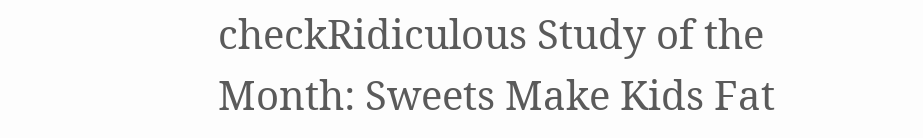checkRidiculous Study of the Month: Sweets Make Kids Fat